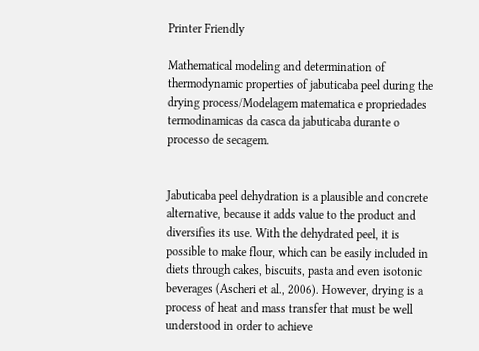Printer Friendly

Mathematical modeling and determination of thermodynamic properties of jabuticaba peel during the drying process/Modelagem matematica e propriedades termodinamicas da casca da jabuticaba durante o processo de secagem.


Jabuticaba peel dehydration is a plausible and concrete alternative, because it adds value to the product and diversifies its use. With the dehydrated peel, it is possible to make flour, which can be easily included in diets through cakes, biscuits, pasta and even isotonic beverages (Ascheri et al., 2006). However, drying is a process of heat and mass transfer that must be well understood in order to achieve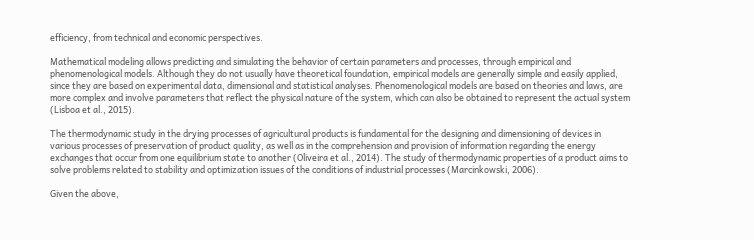efficiency, from technical and economic perspectives.

Mathematical modeling allows predicting and simulating the behavior of certain parameters and processes, through empirical and phenomenological models. Although they do not usually have theoretical foundation, empirical models are generally simple and easily applied, since they are based on experimental data, dimensional and statistical analyses. Phenomenological models are based on theories and laws, are more complex and involve parameters that reflect the physical nature of the system, which can also be obtained to represent the actual system (Lisboa et al., 2015).

The thermodynamic study in the drying processes of agricultural products is fundamental for the designing and dimensioning of devices in various processes of preservation of product quality, as well as in the comprehension and provision of information regarding the energy exchanges that occur from one equilibrium state to another (Oliveira et al., 2014). The study of thermodynamic properties of a product aims to solve problems related to stability and optimization issues of the conditions of industrial processes (Marcinkowski, 2006).

Given the above,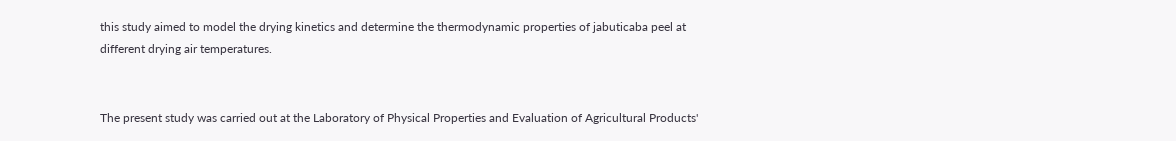this study aimed to model the drying kinetics and determine the thermodynamic properties of jabuticaba peel at different drying air temperatures.


The present study was carried out at the Laboratory of Physical Properties and Evaluation of Agricultural Products'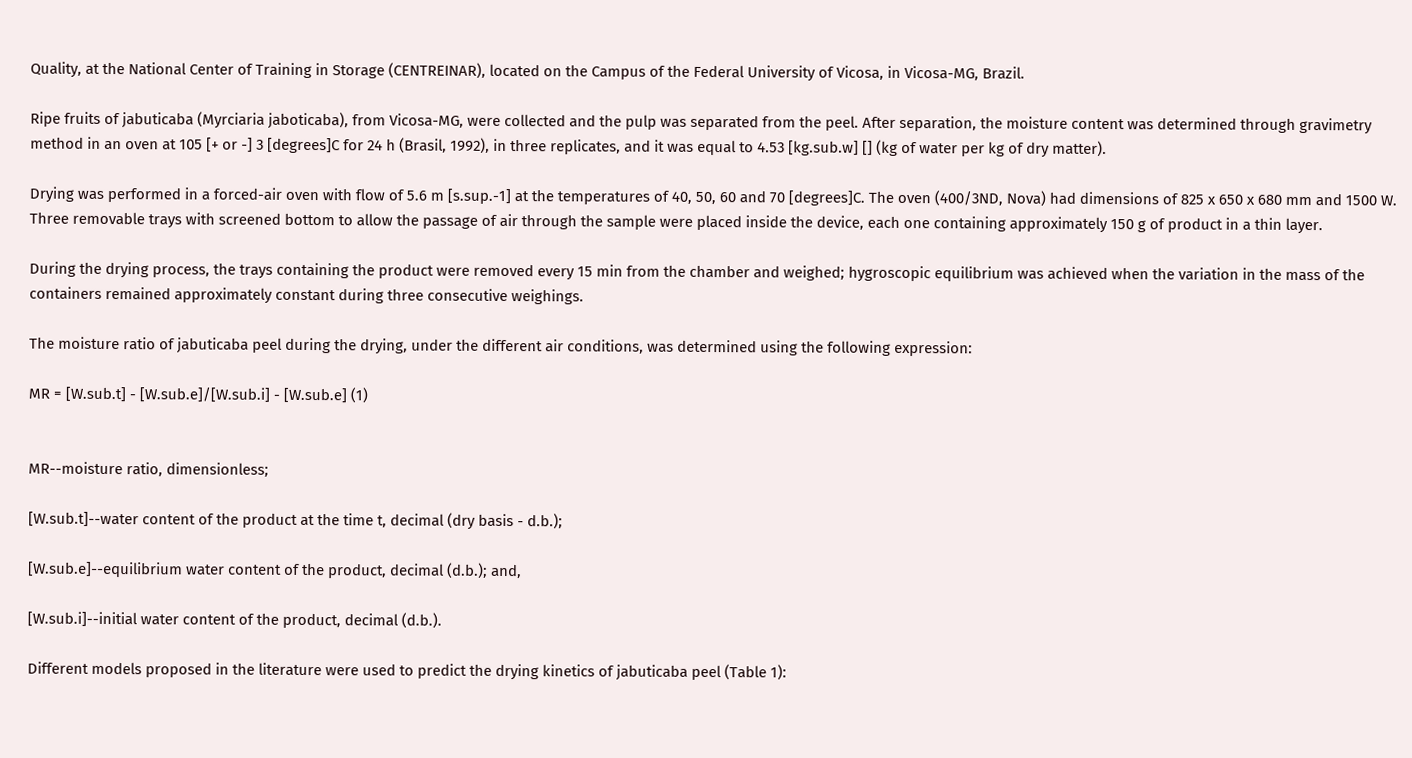Quality, at the National Center of Training in Storage (CENTREINAR), located on the Campus of the Federal University of Vicosa, in Vicosa-MG, Brazil.

Ripe fruits of jabuticaba (Myrciaria jaboticaba), from Vicosa-MG, were collected and the pulp was separated from the peel. After separation, the moisture content was determined through gravimetry method in an oven at 105 [+ or -] 3 [degrees]C for 24 h (Brasil, 1992), in three replicates, and it was equal to 4.53 [kg.sub.w] [] (kg of water per kg of dry matter).

Drying was performed in a forced-air oven with flow of 5.6 m [s.sup.-1] at the temperatures of 40, 50, 60 and 70 [degrees]C. The oven (400/3ND, Nova) had dimensions of 825 x 650 x 680 mm and 1500 W. Three removable trays with screened bottom to allow the passage of air through the sample were placed inside the device, each one containing approximately 150 g of product in a thin layer.

During the drying process, the trays containing the product were removed every 15 min from the chamber and weighed; hygroscopic equilibrium was achieved when the variation in the mass of the containers remained approximately constant during three consecutive weighings.

The moisture ratio of jabuticaba peel during the drying, under the different air conditions, was determined using the following expression:

MR = [W.sub.t] - [W.sub.e]/[W.sub.i] - [W.sub.e] (1)


MR--moisture ratio, dimensionless;

[W.sub.t]--water content of the product at the time t, decimal (dry basis - d.b.);

[W.sub.e]--equilibrium water content of the product, decimal (d.b.); and,

[W.sub.i]--initial water content of the product, decimal (d.b.).

Different models proposed in the literature were used to predict the drying kinetics of jabuticaba peel (Table 1):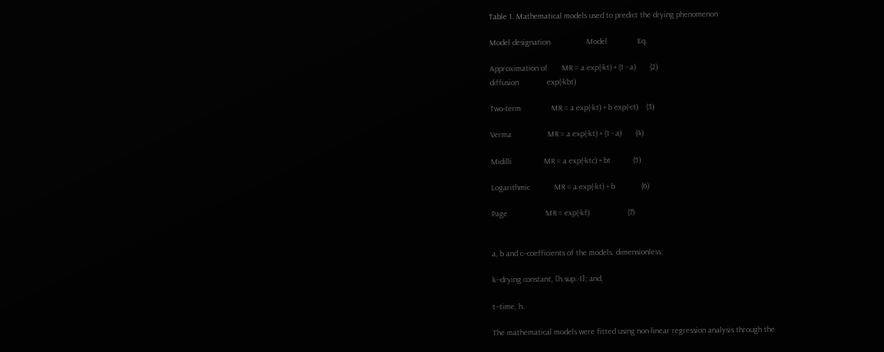Table 1. Mathematical models used to predict the drying phenomenon

Model designation                  Model               Eq.

Approximation of       MR = a exp(-kt) + (1 - a)       (2)
diffusion              exp(-kbt)

Two-term               MR = a exp(-kt) + b exp(-ct)    (3)

Verma                  MR = a exp(-kt) + (1 - a)       (4)

Midilli                MR = a exp(-ktc) + bt           (5)

Logarithmic            MR = a exp(-kt) + b             (6)

Page                   MR = exp(-kf)                   (7)


a, b and c--coefficients of the models, dimensionless;

k--drying constant, [h.sup.-1]; and,

t--time, h.

The mathematical models were fitted using non-linear regression analysis through the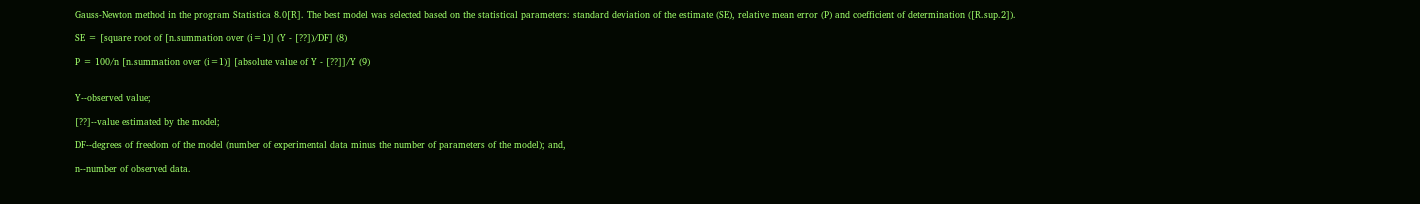Gauss-Newton method in the program Statistica 8.0[R]. The best model was selected based on the statistical parameters: standard deviation of the estimate (SE), relative mean error (P) and coefficient of determination ([R.sup.2]).

SE = [square root of [n.summation over (i=1)] (Y - [??])/DF] (8)

P = 100/n [n.summation over (i=1)] [absolute value of Y - [??]]/Y (9)


Y--observed value;

[??]--value estimated by the model;

DF--degrees of freedom of the model (number of experimental data minus the number of parameters of the model); and,

n--number of observed data.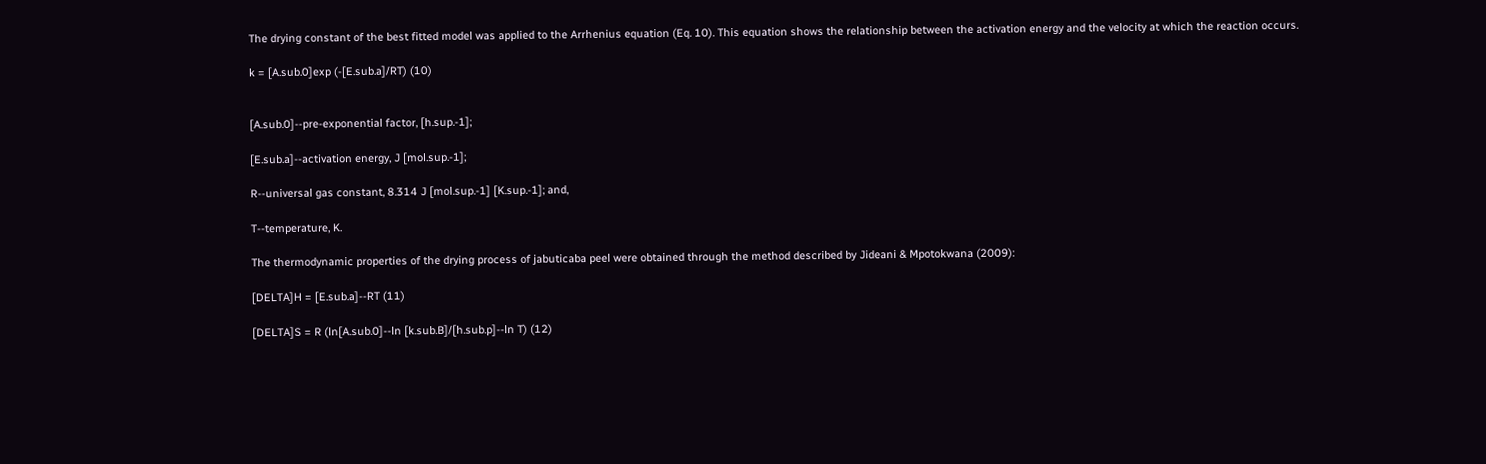The drying constant of the best fitted model was applied to the Arrhenius equation (Eq. 10). This equation shows the relationship between the activation energy and the velocity at which the reaction occurs.

k = [A.sub.0]exp (-[E.sub.a]/RT) (10)


[A.sub.0]--pre-exponential factor, [h.sup.-1];

[E.sub.a]--activation energy, J [mol.sup.-1];

R--universal gas constant, 8.314 J [mol.sup.-1] [K.sup.-1]; and,

T--temperature, K.

The thermodynamic properties of the drying process of jabuticaba peel were obtained through the method described by Jideani & Mpotokwana (2009):

[DELTA]H = [E.sub.a]--RT (11)

[DELTA]S = R (ln[A.sub.0]--ln [k.sub.B]/[h.sub.p]--ln T) (12)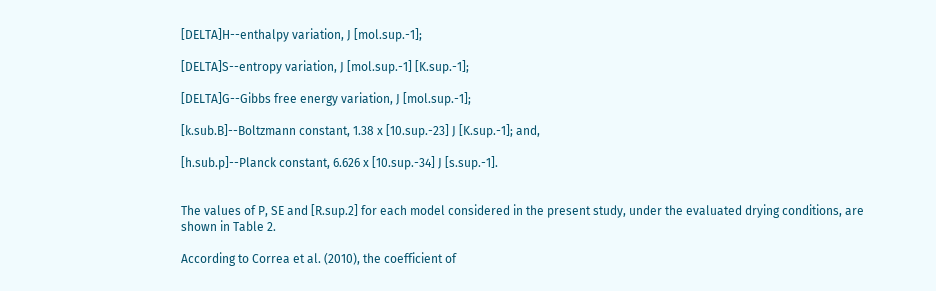[DELTA]H--enthalpy variation, J [mol.sup.-1];

[DELTA]S--entropy variation, J [mol.sup.-1] [K.sup.-1];

[DELTA]G--Gibbs free energy variation, J [mol.sup.-1];

[k.sub.B]--Boltzmann constant, 1.38 x [10.sup.-23] J [K.sup.-1]; and,

[h.sub.p]--Planck constant, 6.626 x [10.sup.-34] J [s.sup.-1].


The values of P, SE and [R.sup.2] for each model considered in the present study, under the evaluated drying conditions, are shown in Table 2.

According to Correa et al. (2010), the coefficient of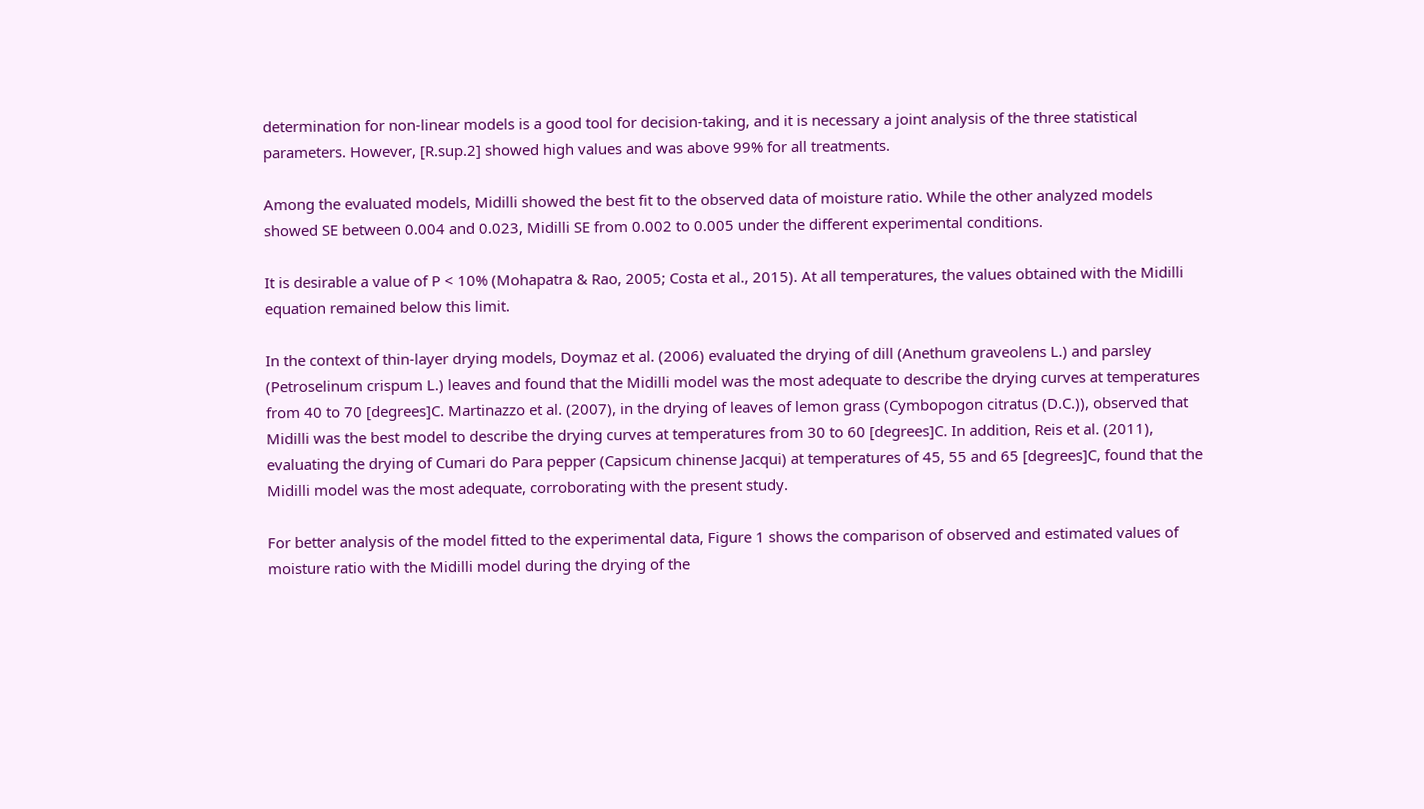determination for non-linear models is a good tool for decision-taking, and it is necessary a joint analysis of the three statistical parameters. However, [R.sup.2] showed high values and was above 99% for all treatments.

Among the evaluated models, Midilli showed the best fit to the observed data of moisture ratio. While the other analyzed models showed SE between 0.004 and 0.023, Midilli SE from 0.002 to 0.005 under the different experimental conditions.

It is desirable a value of P < 10% (Mohapatra & Rao, 2005; Costa et al., 2015). At all temperatures, the values obtained with the Midilli equation remained below this limit.

In the context of thin-layer drying models, Doymaz et al. (2006) evaluated the drying of dill (Anethum graveolens L.) and parsley (Petroselinum crispum L.) leaves and found that the Midilli model was the most adequate to describe the drying curves at temperatures from 40 to 70 [degrees]C. Martinazzo et al. (2007), in the drying of leaves of lemon grass (Cymbopogon citratus (D.C.)), observed that Midilli was the best model to describe the drying curves at temperatures from 30 to 60 [degrees]C. In addition, Reis et al. (2011), evaluating the drying of Cumari do Para pepper (Capsicum chinense Jacqui) at temperatures of 45, 55 and 65 [degrees]C, found that the Midilli model was the most adequate, corroborating with the present study.

For better analysis of the model fitted to the experimental data, Figure 1 shows the comparison of observed and estimated values of moisture ratio with the Midilli model during the drying of the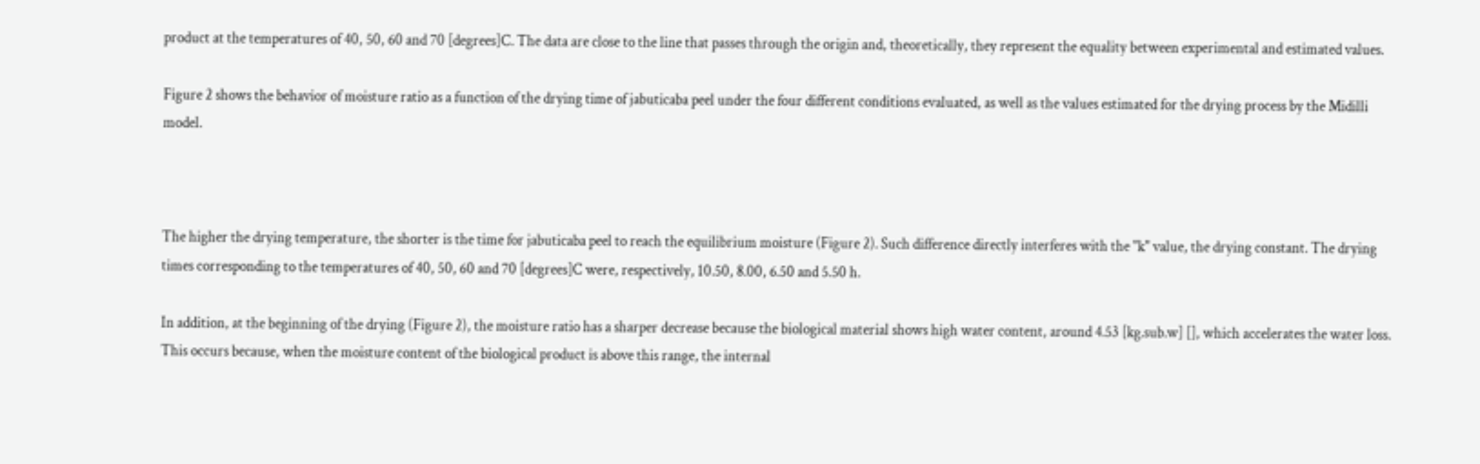product at the temperatures of 40, 50, 60 and 70 [degrees]C. The data are close to the line that passes through the origin and, theoretically, they represent the equality between experimental and estimated values.

Figure 2 shows the behavior of moisture ratio as a function of the drying time of jabuticaba peel under the four different conditions evaluated, as well as the values estimated for the drying process by the Midilli model.



The higher the drying temperature, the shorter is the time for jabuticaba peel to reach the equilibrium moisture (Figure 2). Such difference directly interferes with the "k" value, the drying constant. The drying times corresponding to the temperatures of 40, 50, 60 and 70 [degrees]C were, respectively, 10.50, 8.00, 6.50 and 5.50 h.

In addition, at the beginning of the drying (Figure 2), the moisture ratio has a sharper decrease because the biological material shows high water content, around 4.53 [kg.sub.w] [], which accelerates the water loss. This occurs because, when the moisture content of the biological product is above this range, the internal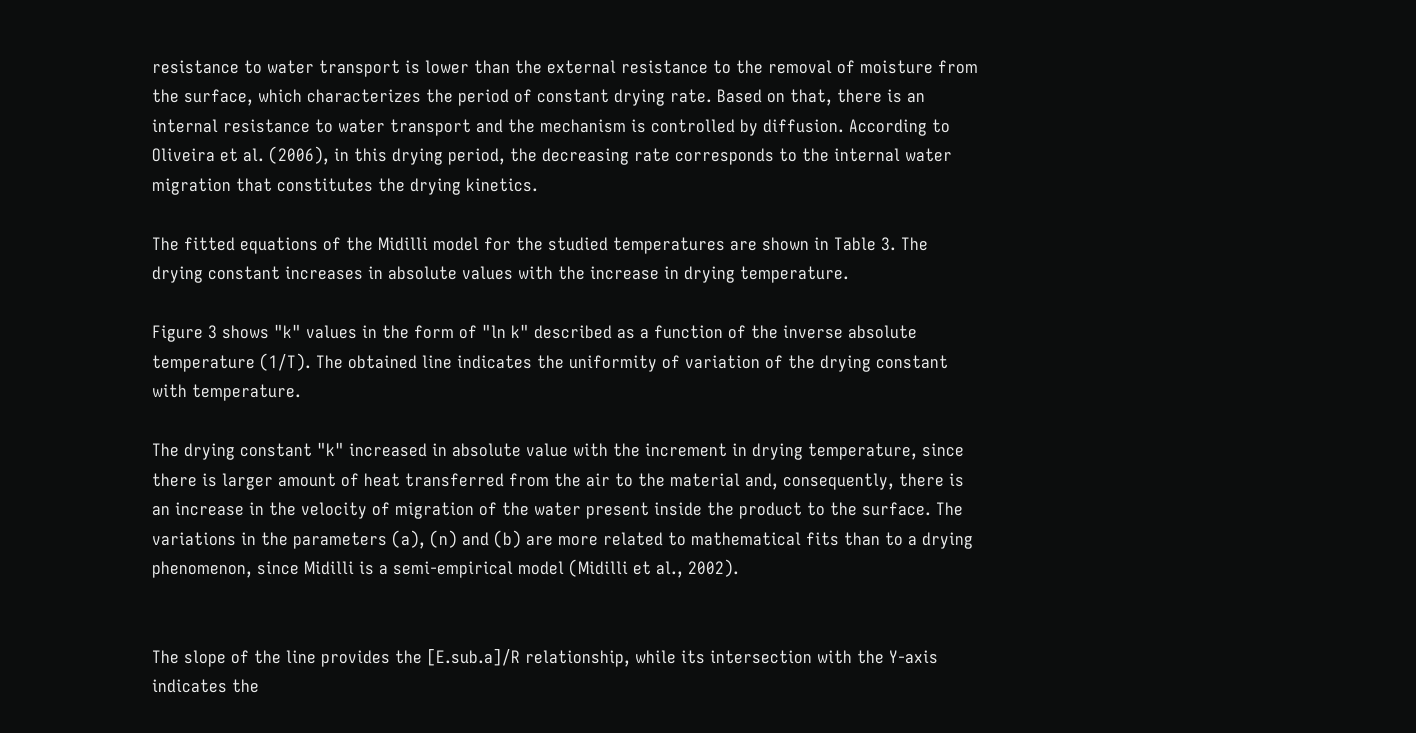resistance to water transport is lower than the external resistance to the removal of moisture from the surface, which characterizes the period of constant drying rate. Based on that, there is an internal resistance to water transport and the mechanism is controlled by diffusion. According to Oliveira et al. (2006), in this drying period, the decreasing rate corresponds to the internal water migration that constitutes the drying kinetics.

The fitted equations of the Midilli model for the studied temperatures are shown in Table 3. The drying constant increases in absolute values with the increase in drying temperature.

Figure 3 shows "k" values in the form of "ln k" described as a function of the inverse absolute temperature (1/T). The obtained line indicates the uniformity of variation of the drying constant with temperature.

The drying constant "k" increased in absolute value with the increment in drying temperature, since there is larger amount of heat transferred from the air to the material and, consequently, there is an increase in the velocity of migration of the water present inside the product to the surface. The variations in the parameters (a), (n) and (b) are more related to mathematical fits than to a drying phenomenon, since Midilli is a semi-empirical model (Midilli et al., 2002).


The slope of the line provides the [E.sub.a]/R relationship, while its intersection with the Y-axis indicates the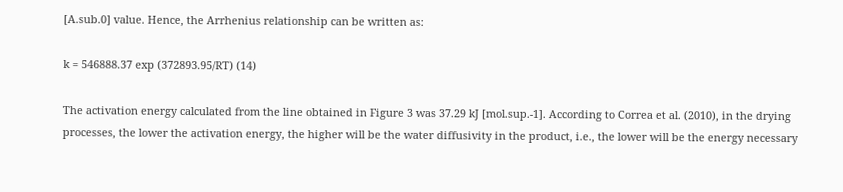[A.sub.0] value. Hence, the Arrhenius relationship can be written as:

k = 546888.37 exp (372893.95/RT) (14)

The activation energy calculated from the line obtained in Figure 3 was 37.29 kJ [mol.sup.-1]. According to Correa et al. (2010), in the drying processes, the lower the activation energy, the higher will be the water diffusivity in the product, i.e., the lower will be the energy necessary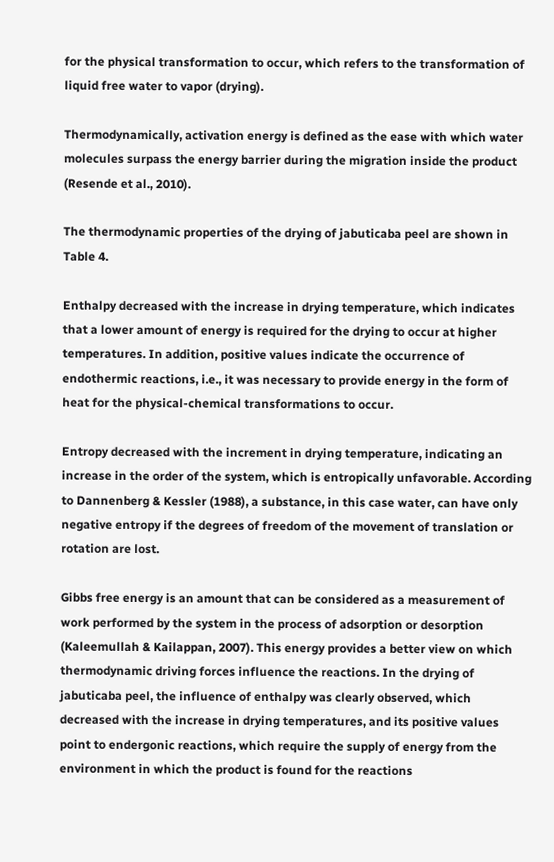for the physical transformation to occur, which refers to the transformation of liquid free water to vapor (drying).

Thermodynamically, activation energy is defined as the ease with which water molecules surpass the energy barrier during the migration inside the product (Resende et al., 2010).

The thermodynamic properties of the drying of jabuticaba peel are shown in Table 4.

Enthalpy decreased with the increase in drying temperature, which indicates that a lower amount of energy is required for the drying to occur at higher temperatures. In addition, positive values indicate the occurrence of endothermic reactions, i.e., it was necessary to provide energy in the form of heat for the physical-chemical transformations to occur.

Entropy decreased with the increment in drying temperature, indicating an increase in the order of the system, which is entropically unfavorable. According to Dannenberg & Kessler (1988), a substance, in this case water, can have only negative entropy if the degrees of freedom of the movement of translation or rotation are lost.

Gibbs free energy is an amount that can be considered as a measurement of work performed by the system in the process of adsorption or desorption (Kaleemullah & Kailappan, 2007). This energy provides a better view on which thermodynamic driving forces influence the reactions. In the drying of jabuticaba peel, the influence of enthalpy was clearly observed, which decreased with the increase in drying temperatures, and its positive values point to endergonic reactions, which require the supply of energy from the environment in which the product is found for the reactions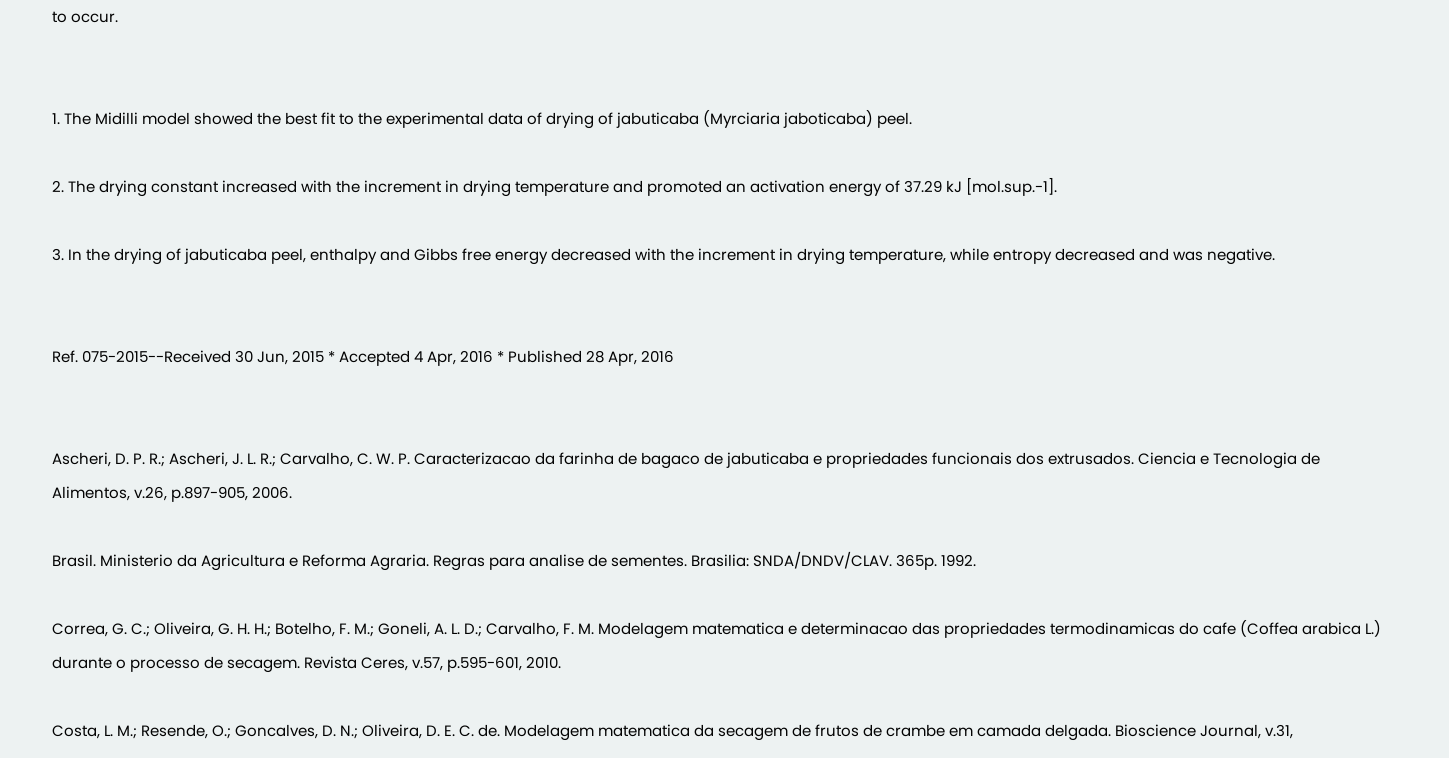to occur.


1. The Midilli model showed the best fit to the experimental data of drying of jabuticaba (Myrciaria jaboticaba) peel.

2. The drying constant increased with the increment in drying temperature and promoted an activation energy of 37.29 kJ [mol.sup.-1].

3. In the drying of jabuticaba peel, enthalpy and Gibbs free energy decreased with the increment in drying temperature, while entropy decreased and was negative.


Ref. 075-2015--Received 30 Jun, 2015 * Accepted 4 Apr, 2016 * Published 28 Apr, 2016


Ascheri, D. P. R.; Ascheri, J. L. R.; Carvalho, C. W. P. Caracterizacao da farinha de bagaco de jabuticaba e propriedades funcionais dos extrusados. Ciencia e Tecnologia de Alimentos, v.26, p.897-905, 2006.

Brasil. Ministerio da Agricultura e Reforma Agraria. Regras para analise de sementes. Brasilia: SNDA/DNDV/CLAV. 365p. 1992.

Correa, G. C.; Oliveira, G. H. H.; Botelho, F. M.; Goneli, A. L. D.; Carvalho, F. M. Modelagem matematica e determinacao das propriedades termodinamicas do cafe (Coffea arabica L.) durante o processo de secagem. Revista Ceres, v.57, p.595-601, 2010.

Costa, L. M.; Resende, O.; Goncalves, D. N.; Oliveira, D. E. C. de. Modelagem matematica da secagem de frutos de crambe em camada delgada. Bioscience Journal, v.31,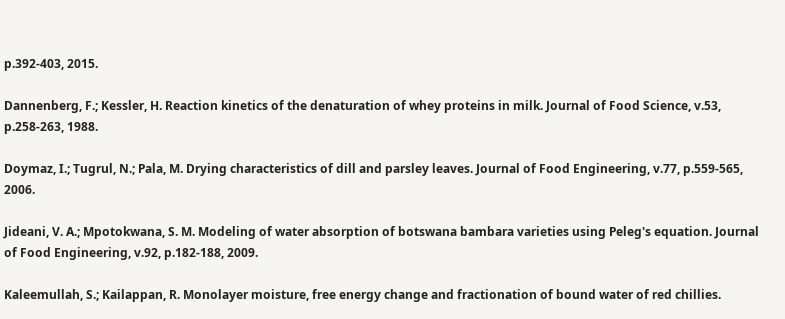p.392-403, 2015.

Dannenberg, F.; Kessler, H. Reaction kinetics of the denaturation of whey proteins in milk. Journal of Food Science, v.53, p.258-263, 1988.

Doymaz, I.; Tugrul, N.; Pala, M. Drying characteristics of dill and parsley leaves. Journal of Food Engineering, v.77, p.559-565, 2006.

Jideani, V. A.; Mpotokwana, S. M. Modeling of water absorption of botswana bambara varieties using Peleg's equation. Journal of Food Engineering, v.92, p.182-188, 2009.

Kaleemullah, S.; Kailappan, R. Monolayer moisture, free energy change and fractionation of bound water of red chillies.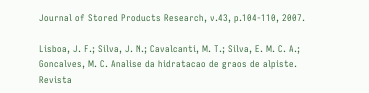Journal of Stored Products Research, v.43, p.104-110, 2007.

Lisboa, J. F.; Silva, J. N.; Cavalcanti, M. T.; Silva, E. M. C. A.; Goncalves, M. C. Analise da hidratacao de graos de alpiste. Revista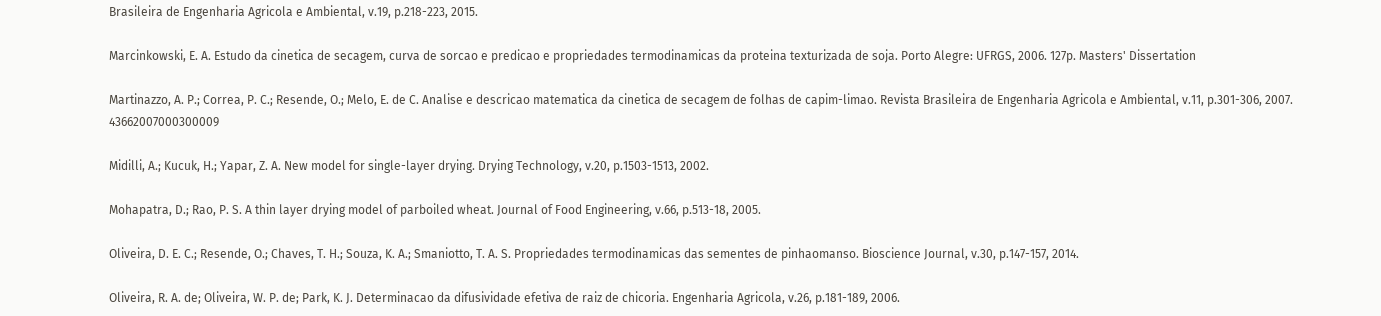Brasileira de Engenharia Agricola e Ambiental, v.19, p.218-223, 2015.

Marcinkowski, E. A. Estudo da cinetica de secagem, curva de sorcao e predicao e propriedades termodinamicas da proteina texturizada de soja. Porto Alegre: UFRGS, 2006. 127p. Masters' Dissertation

Martinazzo, A. P.; Correa, P. C.; Resende, O.; Melo, E. de C. Analise e descricao matematica da cinetica de secagem de folhas de capim-limao. Revista Brasileira de Engenharia Agricola e Ambiental, v.11, p.301-306, 2007. 43662007000300009

Midilli, A.; Kucuk, H.; Yapar, Z. A. New model for single-layer drying. Drying Technology, v.20, p.1503-1513, 2002.

Mohapatra, D.; Rao, P. S. A thin layer drying model of parboiled wheat. Journal of Food Engineering, v.66, p.513-18, 2005.

Oliveira, D. E. C.; Resende, O.; Chaves, T. H.; Souza, K. A.; Smaniotto, T. A. S. Propriedades termodinamicas das sementes de pinhaomanso. Bioscience Journal, v.30, p.147-157, 2014.

Oliveira, R. A. de; Oliveira, W. P. de; Park, K. J. Determinacao da difusividade efetiva de raiz de chicoria. Engenharia Agricola, v.26, p.181-189, 2006.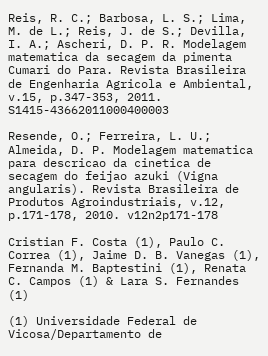Reis, R. C.; Barbosa, L. S.; Lima, M. de L.; Reis, J. de S.; Devilla, I. A.; Ascheri, D. P. R. Modelagem matematica da secagem da pimenta Cumari do Para. Revista Brasileira de Engenharia Agricola e Ambiental, v.15, p.347-353, 2011. S1415-43662011000400003

Resende, O.; Ferreira, L. U.; Almeida, D. P. Modelagem matematica para descricao da cinetica de secagem do feijao azuki (Vigna angularis). Revista Brasileira de Produtos Agroindustriais, v.12, p.171-178, 2010. v12n2p171-178

Cristian F. Costa (1), Paulo C. Correa (1), Jaime D. B. Vanegas (1), Fernanda M. Baptestini (1), Renata C. Campos (1) & Lara S. Fernandes (1)

(1) Universidade Federal de Vicosa/Departamento de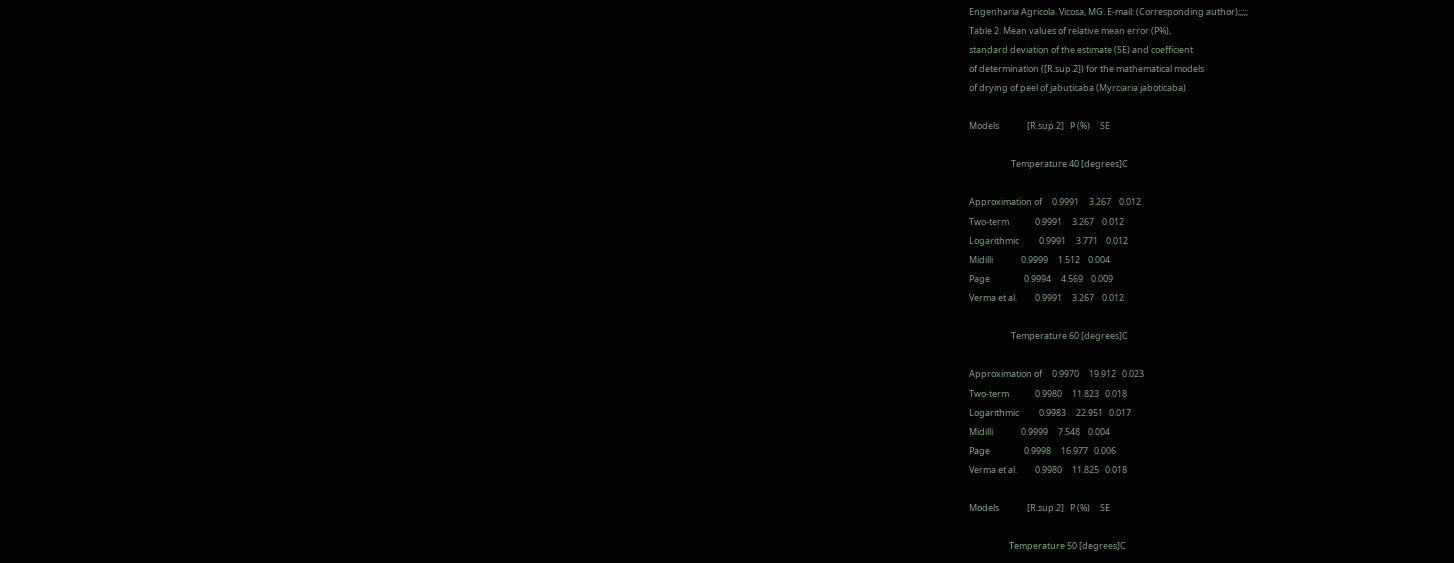Engenharia Agricola. Vicosa, MG. E-mail: (Corresponding author);;;;;
Table 2. Mean values of relative mean error (P%),
standard deviation of the estimate (SE) and coefficient
of determination ([R.sup.2]) for the mathematical models
of drying of peel of jabuticaba (Myrciaria jaboticaba)

Models              [R.sup.2]   P (%)     SE

                     Temperature 40 [degrees]C

Approximation of     0.9991     3.267    0.012
Two-term             0.9991     3.267    0.012
Logarithmic          0.9991     3.771    0.012
Midilli              0.9999     1.512    0.004
Page                 0.9994     4.569    0.009
Verma et al.         0.9991     3.267    0.012

                     Temperature 60 [degrees]C

Approximation of     0.9970     19.912   0.023
Two-term             0.9980     11.823   0.018
Logarithmic          0.9983     22.951   0.017
Midilli              0.9999     7.548    0.004
Page                 0.9998     16.977   0.006
Verma et al.         0.9980     11.825   0.018

Models              [R.sup.2]   P (%)     SE

                    Temperature 50 [degrees]C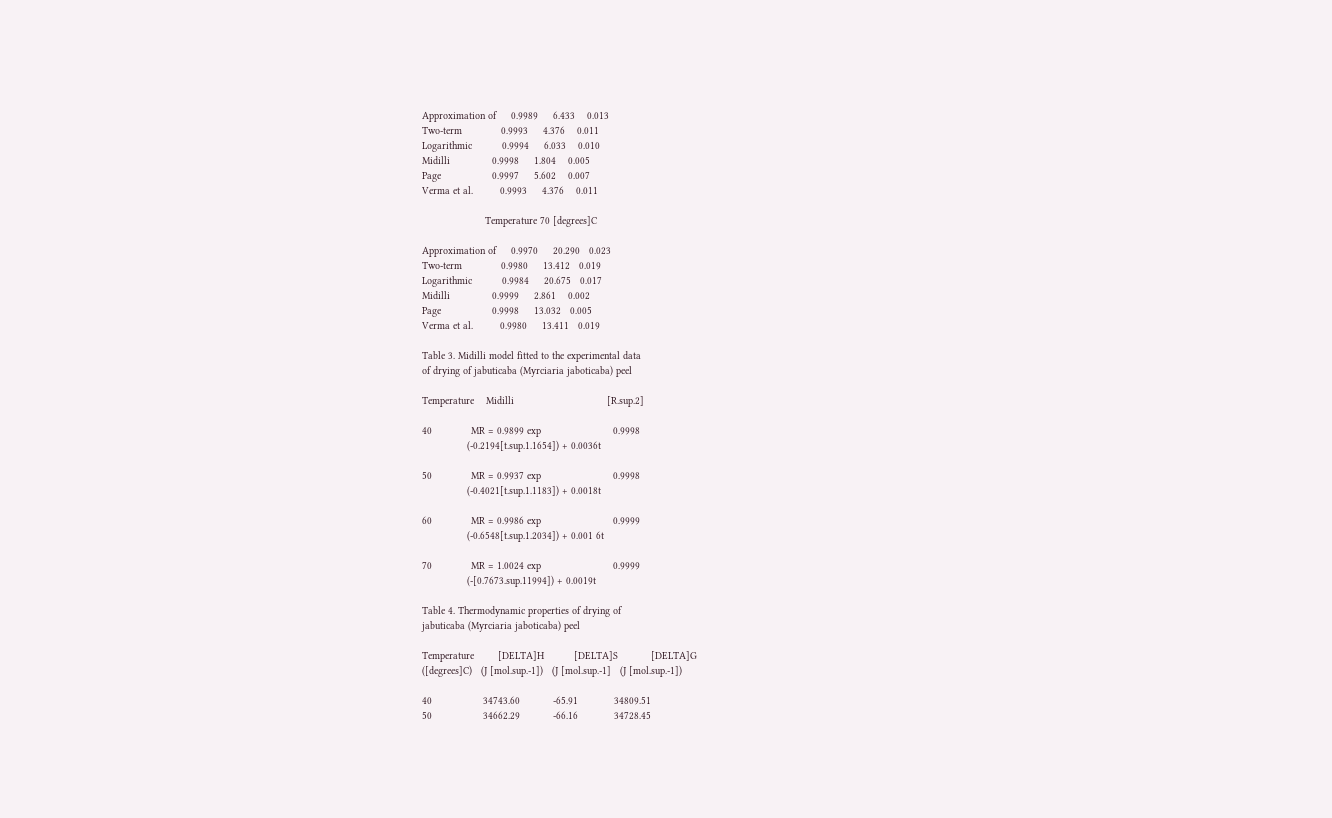Approximation of     0.9989     6.433    0.013
Two-term             0.9993     4.376    0.011
Logarithmic          0.9994     6.033    0.010
Midilli              0.9998     1.804    0.005
Page                 0.9997     5.602    0.007
Verma et al.         0.9993     4.376    0.011

                     Temperature 70 [degrees]C

Approximation of     0.9970     20.290   0.023
Two-term             0.9980     13.412   0.019
Logarithmic          0.9984     20.675   0.017
Midilli              0.9999     2.861    0.002
Page                 0.9998     13.032   0.005
Verma et al.         0.9980     13.411   0.019

Table 3. Midilli model fitted to the experimental data
of drying of jabuticaba (Myrciaria jaboticaba) peel

Temperature    Midilli                               [R.sup.2]

40             MR = 0.9899 exp                        0.9998
               (-0.2194[t.sup.1.1654]) + 0.0036t

50             MR = 0.9937 exp                        0.9998
               (-0.4021[t.sup.1.1183]) + 0.0018t

60             MR = 0.9986 exp                        0.9999
               (-0.6548[t.sup.1.2034]) + 0.001 6t

70             MR = 1.0024 exp                        0.9999
               (-[0.7673.sup.11994]) + 0.0019t

Table 4. Thermodynamic properties of drying of
jabuticaba (Myrciaria jaboticaba) peel

Temperature        [DELTA]H          [DELTA]S           [DELTA]G
([degrees]C)   (J [mol.sup.-1])   (J [mol.sup.-1]   (J [mol.sup.-1])

40                 34743.60           -65.91            34809.51
50                 34662.29           -66.16            34728.45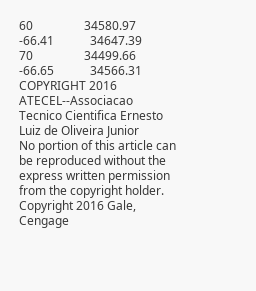60                 34580.97           -66.41            34647.39
70                 34499.66           -66.65            34566.31
COPYRIGHT 2016 ATECEL--Associacao Tecnico Cientifica Ernesto Luiz de Oliveira Junior
No portion of this article can be reproduced without the express written permission from the copyright holder.
Copyright 2016 Gale, Cengage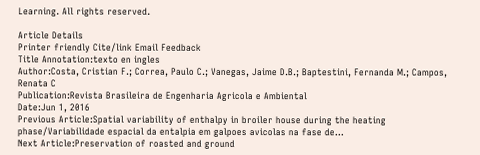Learning. All rights reserved.

Article Details
Printer friendly Cite/link Email Feedback
Title Annotation:texto en ingles
Author:Costa, Cristian F.; Correa, Paulo C.; Vanegas, Jaime D.B.; Baptestini, Fernanda M.; Campos, Renata C
Publication:Revista Brasileira de Engenharia Agricola e Ambiental
Date:Jun 1, 2016
Previous Article:Spatial variability of enthalpy in broiler house during the heating phase/Variabilidade espacial da entalpia em galpoes avicolas na fase de...
Next Article:Preservation of roasted and ground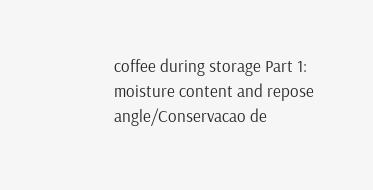coffee during storage Part 1: moisture content and repose angle/Conservacao de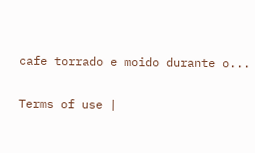cafe torrado e moido durante o...

Terms of use |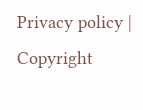Privacy policy | Copyright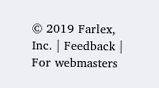© 2019 Farlex, Inc. | Feedback | For webmasters